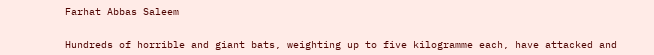Farhat Abbas Saleem


Hundreds of horrible and giant bats, weighting up to five kilogramme each, have attacked and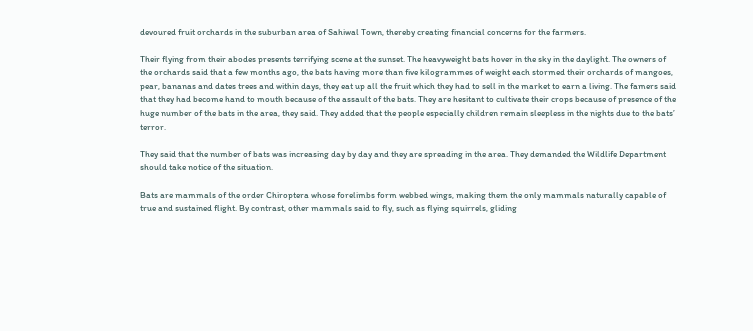devoured fruit orchards in the suburban area of Sahiwal Town, thereby creating financial concerns for the farmers.

Their flying from their abodes presents terrifying scene at the sunset. The heavyweight bats hover in the sky in the daylight. The owners of the orchards said that a few months ago, the bats having more than five kilogrammes of weight each stormed their orchards of mangoes, pear, bananas and dates trees and within days, they eat up all the fruit which they had to sell in the market to earn a living. The famers said that they had become hand to mouth because of the assault of the bats. They are hesitant to cultivate their crops because of presence of the huge number of the bats in the area, they said. They added that the people especially children remain sleepless in the nights due to the bats’ terror.

They said that the number of bats was increasing day by day and they are spreading in the area. They demanded the Wildlife Department should take notice of the situation.

Bats are mammals of the order Chiroptera whose forelimbs form webbed wings, making them the only mammals naturally capable of true and sustained flight. By contrast, other mammals said to fly, such as flying squirrels, gliding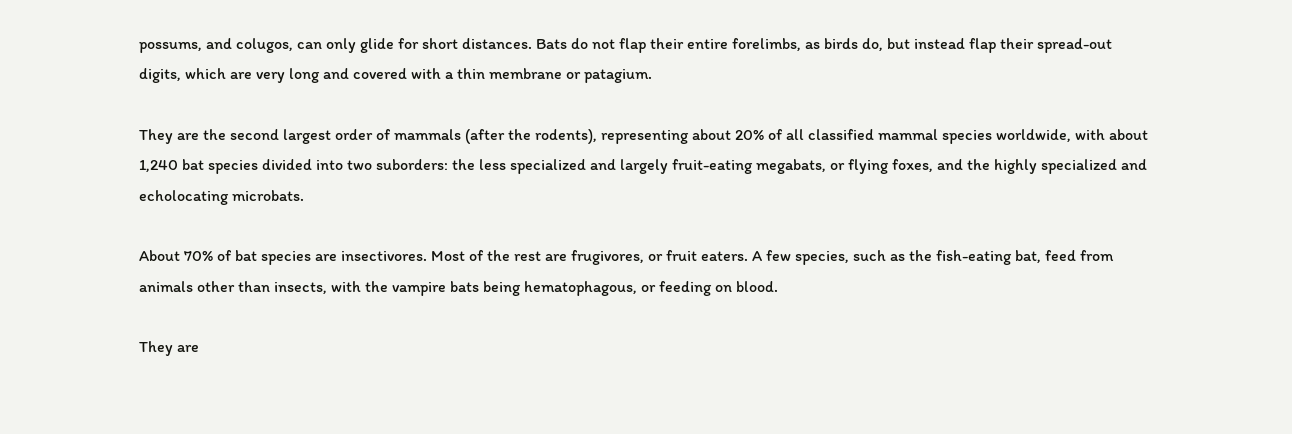possums, and colugos, can only glide for short distances. Bats do not flap their entire forelimbs, as birds do, but instead flap their spread-out digits, which are very long and covered with a thin membrane or patagium.

They are the second largest order of mammals (after the rodents), representing about 20% of all classified mammal species worldwide, with about 1,240 bat species divided into two suborders: the less specialized and largely fruit-eating megabats, or flying foxes, and the highly specialized and echolocating microbats.

About 70% of bat species are insectivores. Most of the rest are frugivores, or fruit eaters. A few species, such as the fish-eating bat, feed from animals other than insects, with the vampire bats being hematophagous, or feeding on blood.

They are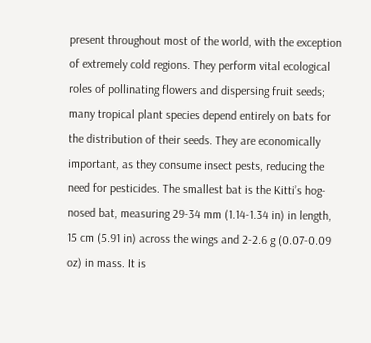present throughout most of the world, with the exception of extremely cold regions. They perform vital ecological roles of pollinating flowers and dispersing fruit seeds; many tropical plant species depend entirely on bats for the distribution of their seeds. They are economically important, as they consume insect pests, reducing the need for pesticides. The smallest bat is the Kitti’s hog-nosed bat, measuring 29-34 mm (1.14-1.34 in) in length, 15 cm (5.91 in) across the wings and 2-2.6 g (0.07-0.09 oz) in mass. It is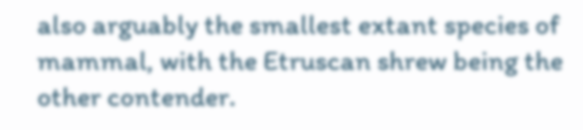also arguably the smallest extant species of mammal, with the Etruscan shrew being the other contender.